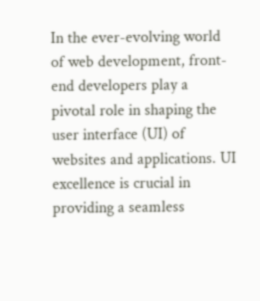In the ever-evolving world of web development, front-end developers play a pivotal role in shaping the user interface (UI) of websites and applications. UI excellence is crucial in providing a seamless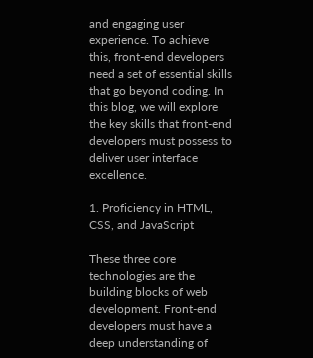and engaging user experience. To achieve this, front-end developers need a set of essential skills that go beyond coding. In this blog, we will explore the key skills that front-end developers must possess to deliver user interface excellence.

1. Proficiency in HTML, CSS, and JavaScript

These three core technologies are the building blocks of web development. Front-end developers must have a deep understanding of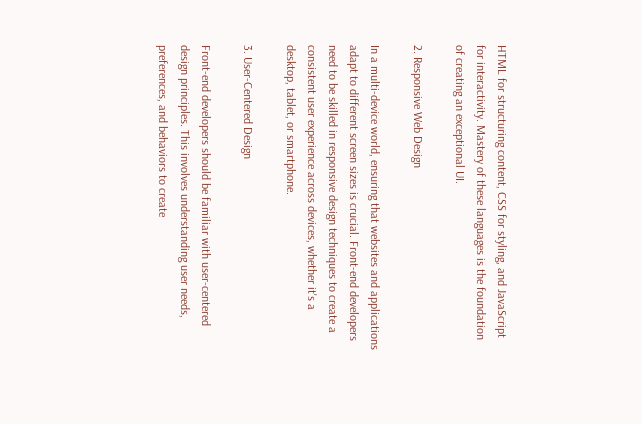HTML for structuring content, CSS for styling, and JavaScript for interactivity. Mastery of these languages is the foundation of creating an exceptional UI.

2. Responsive Web Design

In a multi-device world, ensuring that websites and applications adapt to different screen sizes is crucial. Front-end developers need to be skilled in responsive design techniques to create a consistent user experience across devices, whether it's a desktop, tablet, or smartphone.

3. User-Centered Design

Front-end developers should be familiar with user-centered design principles. This involves understanding user needs, preferences, and behaviors to create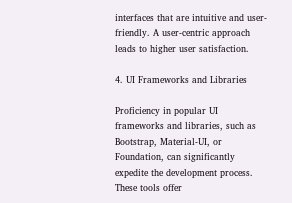interfaces that are intuitive and user-friendly. A user-centric approach leads to higher user satisfaction.

4. UI Frameworks and Libraries

Proficiency in popular UI frameworks and libraries, such as Bootstrap, Material-UI, or Foundation, can significantly expedite the development process. These tools offer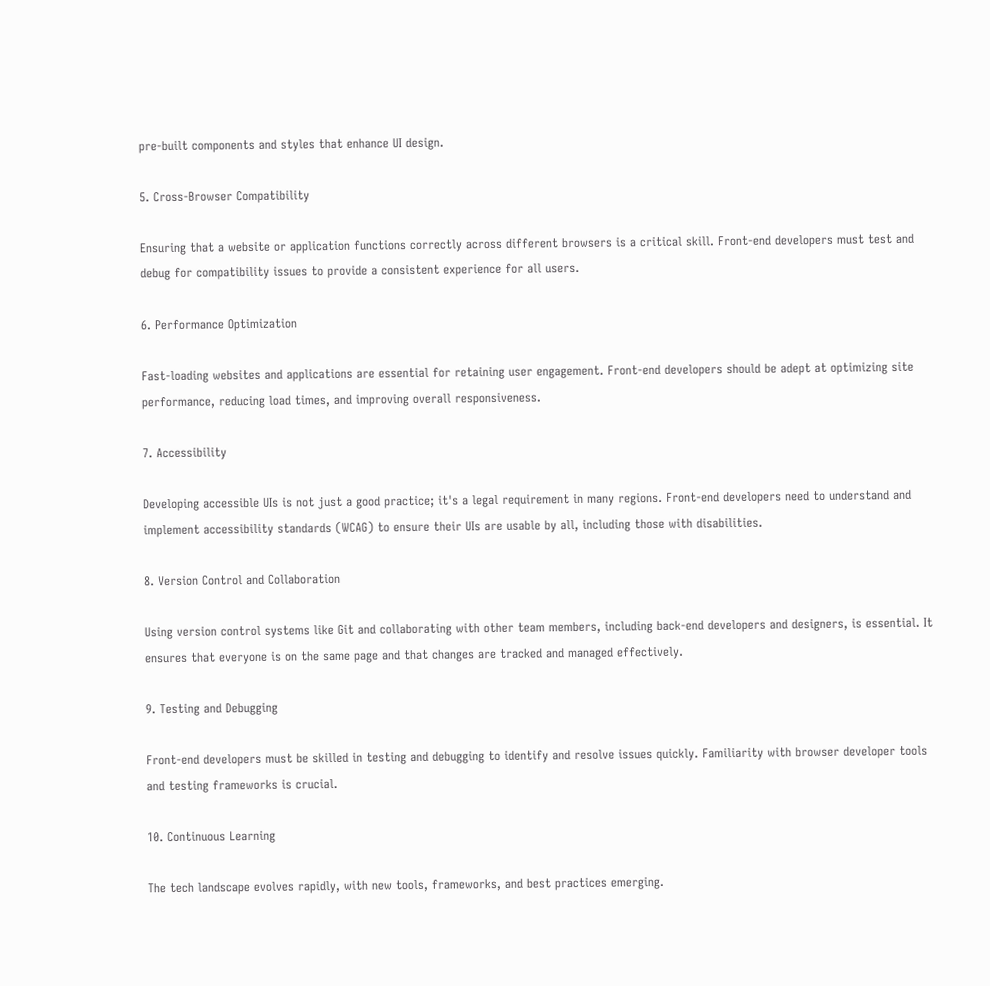pre-built components and styles that enhance UI design.

5. Cross-Browser Compatibility

Ensuring that a website or application functions correctly across different browsers is a critical skill. Front-end developers must test and debug for compatibility issues to provide a consistent experience for all users.

6. Performance Optimization

Fast-loading websites and applications are essential for retaining user engagement. Front-end developers should be adept at optimizing site performance, reducing load times, and improving overall responsiveness.

7. Accessibility

Developing accessible UIs is not just a good practice; it's a legal requirement in many regions. Front-end developers need to understand and implement accessibility standards (WCAG) to ensure their UIs are usable by all, including those with disabilities.

8. Version Control and Collaboration

Using version control systems like Git and collaborating with other team members, including back-end developers and designers, is essential. It ensures that everyone is on the same page and that changes are tracked and managed effectively.

9. Testing and Debugging

Front-end developers must be skilled in testing and debugging to identify and resolve issues quickly. Familiarity with browser developer tools and testing frameworks is crucial.

10. Continuous Learning

The tech landscape evolves rapidly, with new tools, frameworks, and best practices emerging.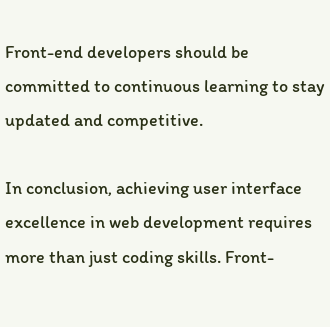Front-end developers should be committed to continuous learning to stay updated and competitive.

In conclusion, achieving user interface excellence in web development requires more than just coding skills. Front-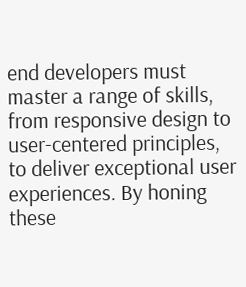end developers must master a range of skills, from responsive design to user-centered principles, to deliver exceptional user experiences. By honing these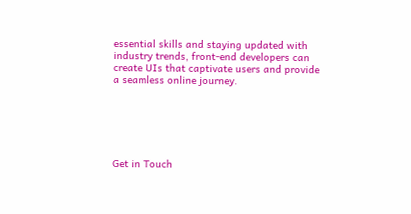essential skills and staying updated with industry trends, front-end developers can create UIs that captivate users and provide a seamless online journey.






Get in Touch